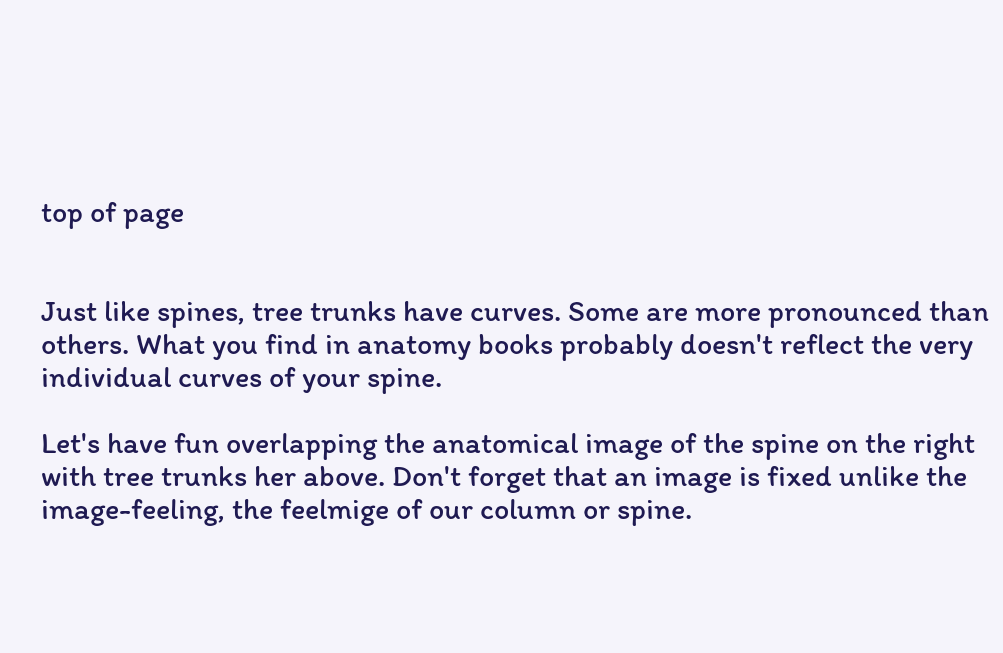top of page


Just like spines, tree trunks have curves. Some are more pronounced than others. What you find in anatomy books probably doesn't reflect the very individual curves of your spine.

Let's have fun overlapping the anatomical image of the spine on the right with tree trunks her above. Don't forget that an image is fixed unlike the image-feeling, the feelmige of our column or spine.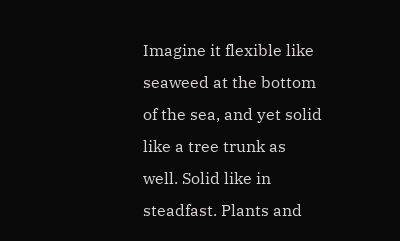Imagine it flexible like seaweed at the bottom of the sea, and yet solid like a tree trunk as well. Solid like in steadfast. Plants and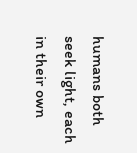humans both seek light, each in their own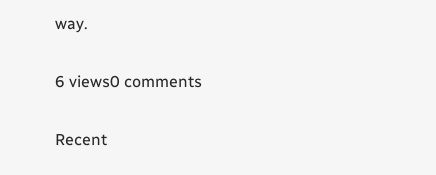way.

6 views0 comments

Recent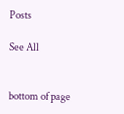Posts

See All


bottom of page